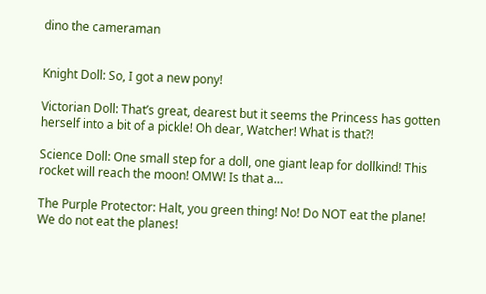dino the cameraman


Knight Doll: So, I got a new pony!

Victorian Doll: That’s great, dearest but it seems the Princess has gotten herself into a bit of a pickle! Oh dear, Watcher! What is that?!

Science Doll: One small step for a doll, one giant leap for dollkind! This rocket will reach the moon! OMW! Is that a…

The Purple Protector: Halt, you green thing! No! Do NOT eat the plane! We do not eat the planes!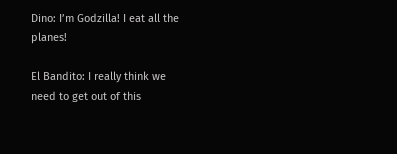Dino: I’m Godzilla! I eat all the planes!

El Bandito: I really think we need to get out of this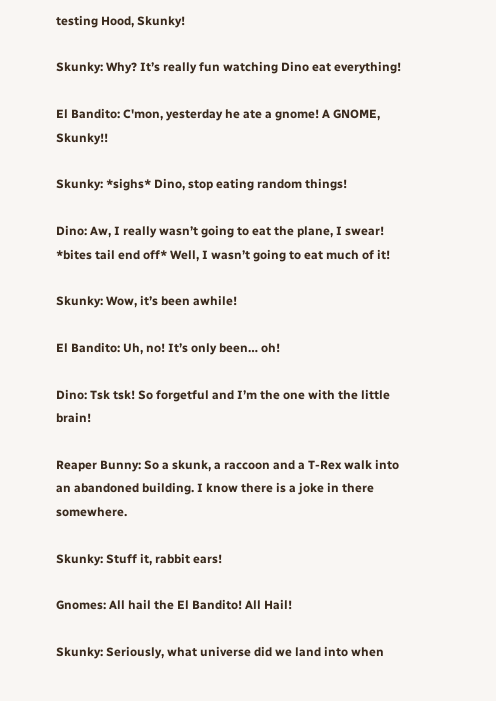testing Hood, Skunky!

Skunky: Why? It’s really fun watching Dino eat everything!

El Bandito: C'mon, yesterday he ate a gnome! A GNOME, Skunky!!

Skunky: *sighs* Dino, stop eating random things!

Dino: Aw, I really wasn’t going to eat the plane, I swear! *bites tail end off* Well, I wasn’t going to eat much of it!

Skunky: Wow, it’s been awhile!

El Bandito: Uh, no! It’s only been… oh!

Dino: Tsk tsk! So forgetful and I’m the one with the little brain!

Reaper Bunny: So a skunk, a raccoon and a T-Rex walk into an abandoned building. I know there is a joke in there somewhere.

Skunky: Stuff it, rabbit ears!

Gnomes: All hail the El Bandito! All Hail!

Skunky: Seriously, what universe did we land into when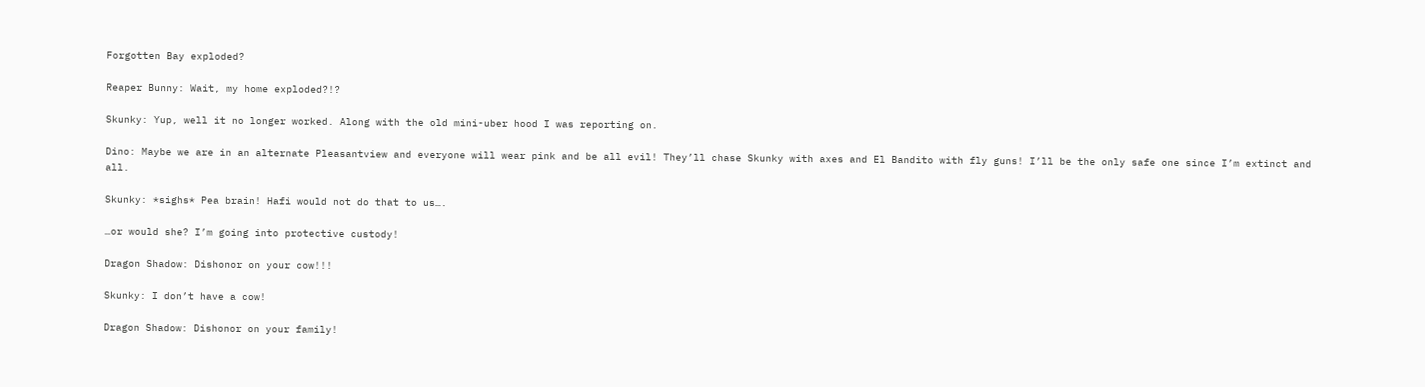Forgotten Bay exploded?

Reaper Bunny: Wait, my home exploded?!?

Skunky: Yup, well it no longer worked. Along with the old mini-uber hood I was reporting on.

Dino: Maybe we are in an alternate Pleasantview and everyone will wear pink and be all evil! They’ll chase Skunky with axes and El Bandito with fly guns! I’ll be the only safe one since I’m extinct and all.

Skunky: *sighs* Pea brain! Hafi would not do that to us….

…or would she? I’m going into protective custody!

Dragon Shadow: Dishonor on your cow!!!

Skunky: I don’t have a cow!

Dragon Shadow: Dishonor on your family!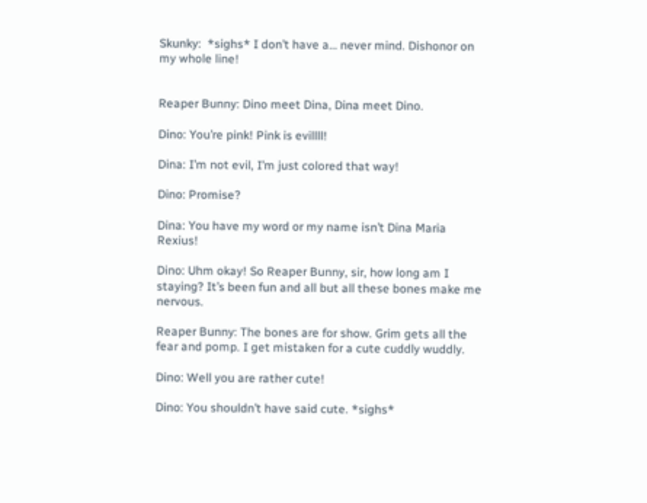Skunky:  *sighs* I don’t have a… never mind. Dishonor on my whole line!


Reaper Bunny: Dino meet Dina, Dina meet Dino.

Dino: You’re pink! Pink is evillll!

Dina: I’m not evil, I’m just colored that way!

Dino: Promise?

Dina: You have my word or my name isn’t Dina Maria Rexius!

Dino: Uhm okay! So Reaper Bunny, sir, how long am I staying? It’s been fun and all but all these bones make me nervous.

Reaper Bunny: The bones are for show. Grim gets all the fear and pomp. I get mistaken for a cute cuddly wuddly.

Dino: Well you are rather cute!

Dino: You shouldn’t have said cute. *sighs*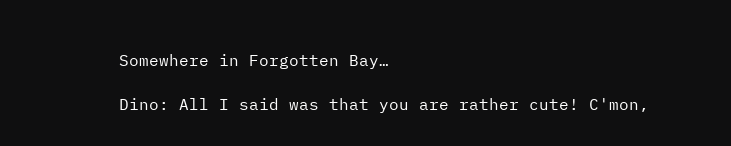Somewhere in Forgotten Bay…

Dino: All I said was that you are rather cute! C'mon,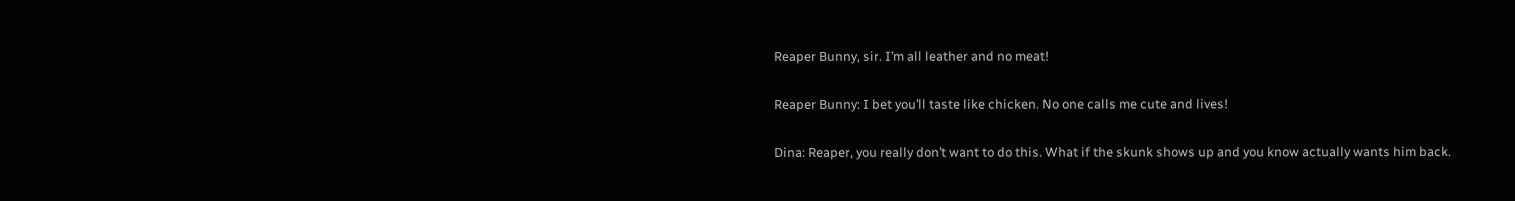Reaper Bunny, sir. I’m all leather and no meat!

Reaper Bunny: I bet you’ll taste like chicken. No one calls me cute and lives!

Dina: Reaper, you really don’t want to do this. What if the skunk shows up and you know actually wants him back.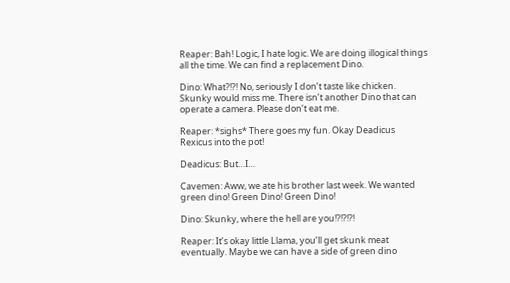Reaper: Bah! Logic, I hate logic. We are doing illogical things all the time. We can find a replacement Dino.

Dino: What?!?! No, seriously I don’t taste like chicken. Skunky would miss me. There isn’t another Dino that can operate a camera. Please don’t eat me.

Reaper: *sighs* There goes my fun. Okay Deadicus Rexicus into the pot!

Deadicus: But…I…

Cavemen: Aww, we ate his brother last week. We wanted green dino! Green Dino! Green Dino!

Dino: Skunky, where the hell are you!?!?!?!

Reaper: It’s okay little Llama, you’ll get skunk meat eventually. Maybe we can have a side of green dino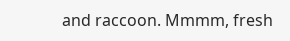and raccoon. Mmmm, fresh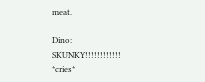meat.

Dino: SKUNKY!!!!!!!!!!!! *cries*